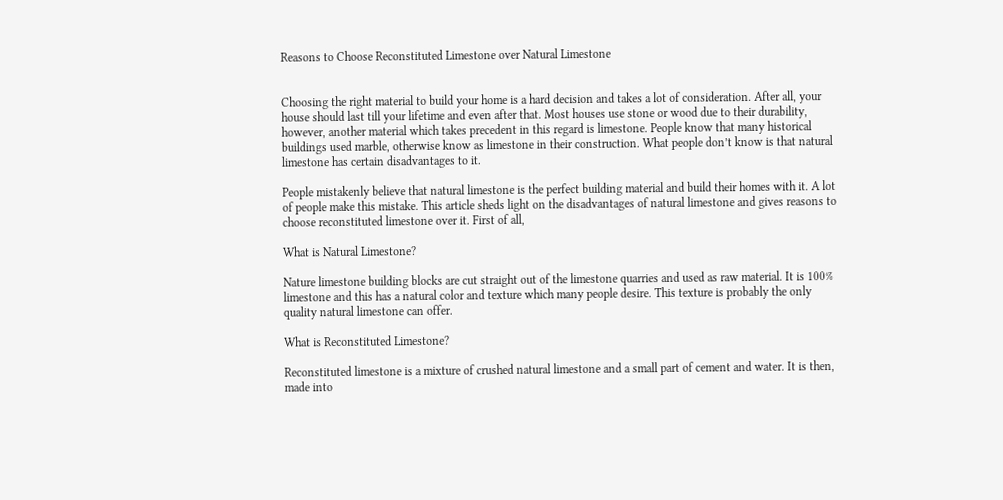Reasons to Choose Reconstituted Limestone over Natural Limestone


Choosing the right material to build your home is a hard decision and takes a lot of consideration. After all, your house should last till your lifetime and even after that. Most houses use stone or wood due to their durability, however, another material which takes precedent in this regard is limestone. People know that many historical buildings used marble, otherwise know as limestone in their construction. What people don’t know is that natural limestone has certain disadvantages to it.

People mistakenly believe that natural limestone is the perfect building material and build their homes with it. A lot of people make this mistake. This article sheds light on the disadvantages of natural limestone and gives reasons to choose reconstituted limestone over it. First of all,

What is Natural Limestone?

Nature limestone building blocks are cut straight out of the limestone quarries and used as raw material. It is 100% limestone and this has a natural color and texture which many people desire. This texture is probably the only quality natural limestone can offer.

What is Reconstituted Limestone?

Reconstituted limestone is a mixture of crushed natural limestone and a small part of cement and water. It is then, made into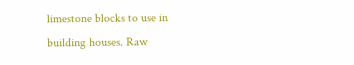limestone blocks to use in building houses. Raw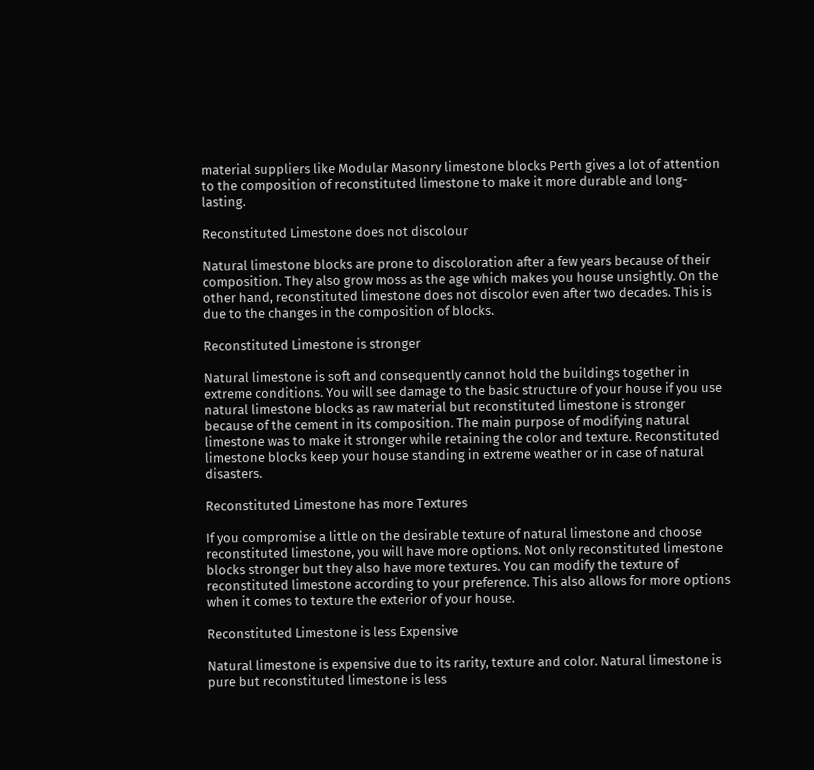material suppliers like Modular Masonry limestone blocks Perth gives a lot of attention to the composition of reconstituted limestone to make it more durable and long-lasting.

Reconstituted Limestone does not discolour

Natural limestone blocks are prone to discoloration after a few years because of their composition. They also grow moss as the age which makes you house unsightly. On the other hand, reconstituted limestone does not discolor even after two decades. This is due to the changes in the composition of blocks.

Reconstituted Limestone is stronger

Natural limestone is soft and consequently cannot hold the buildings together in extreme conditions. You will see damage to the basic structure of your house if you use natural limestone blocks as raw material but reconstituted limestone is stronger because of the cement in its composition. The main purpose of modifying natural limestone was to make it stronger while retaining the color and texture. Reconstituted limestone blocks keep your house standing in extreme weather or in case of natural disasters.

Reconstituted Limestone has more Textures

If you compromise a little on the desirable texture of natural limestone and choose reconstituted limestone, you will have more options. Not only reconstituted limestone blocks stronger but they also have more textures. You can modify the texture of reconstituted limestone according to your preference. This also allows for more options when it comes to texture the exterior of your house.

Reconstituted Limestone is less Expensive

Natural limestone is expensive due to its rarity, texture and color. Natural limestone is pure but reconstituted limestone is less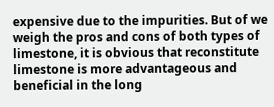expensive due to the impurities. But of we weigh the pros and cons of both types of limestone, it is obvious that reconstitute limestone is more advantageous and beneficial in the long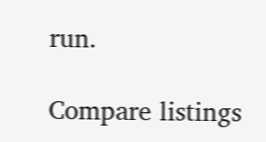run.

Compare listings